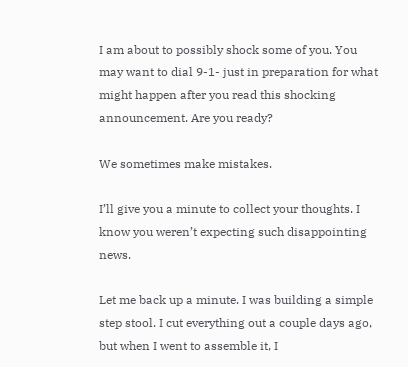I am about to possibly shock some of you. You may want to dial 9-1- just in preparation for what might happen after you read this shocking announcement. Are you ready?

We sometimes make mistakes.

I’ll give you a minute to collect your thoughts. I know you weren’t expecting such disappointing news.

Let me back up a minute. I was building a simple step stool. I cut everything out a couple days ago, but when I went to assemble it, I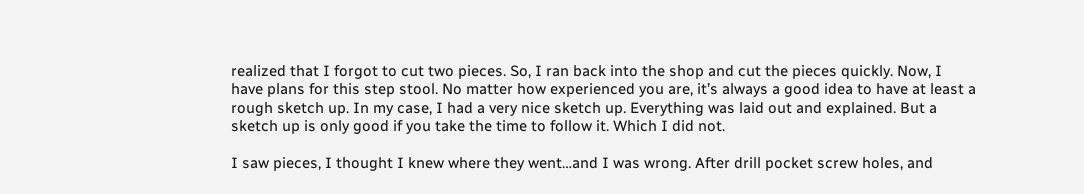realized that I forgot to cut two pieces. So, I ran back into the shop and cut the pieces quickly. Now, I have plans for this step stool. No matter how experienced you are, it’s always a good idea to have at least a rough sketch up. In my case, I had a very nice sketch up. Everything was laid out and explained. But a sketch up is only good if you take the time to follow it. Which I did not.

I saw pieces, I thought I knew where they went…and I was wrong. After drill pocket screw holes, and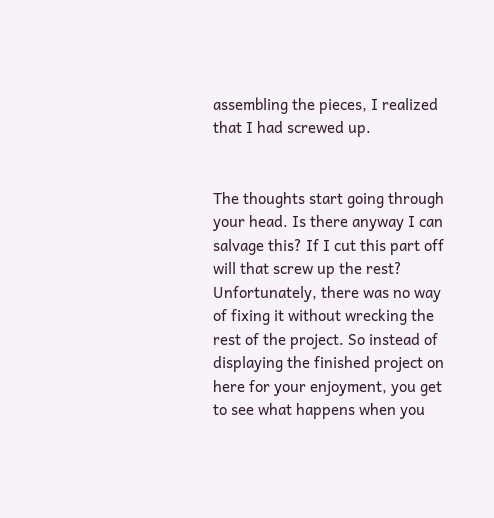assembling the pieces, I realized that I had screwed up.


The thoughts start going through your head. Is there anyway I can salvage this? If I cut this part off will that screw up the rest? Unfortunately, there was no way of fixing it without wrecking the rest of the project. So instead of displaying the finished project on here for your enjoyment, you get to see what happens when you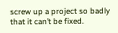screw up a project so badly that it can’t be fixed.